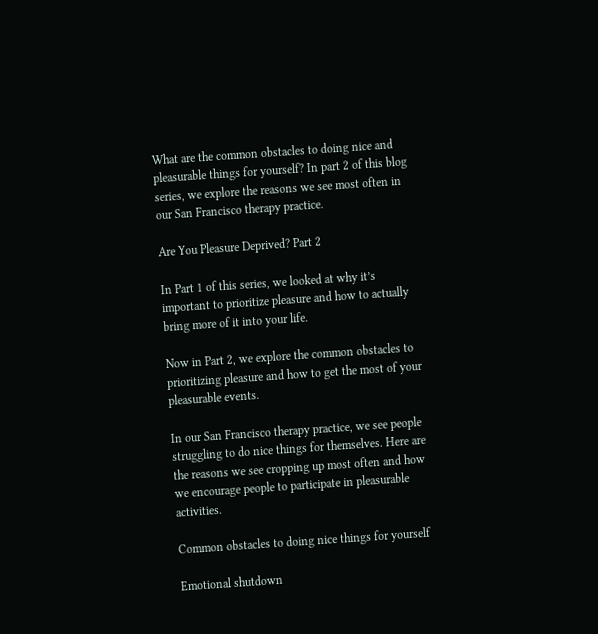What are the common obstacles to doing nice and pleasurable things for yourself? In part 2 of this blog series, we explore the reasons we see most often in our San Francisco therapy practice.

Are You Pleasure Deprived? Part 2

In Part 1 of this series, we looked at why it’s important to prioritize pleasure and how to actually bring more of it into your life.

Now in Part 2, we explore the common obstacles to prioritizing pleasure and how to get the most of your pleasurable events.

In our San Francisco therapy practice, we see people struggling to do nice things for themselves. Here are the reasons we see cropping up most often and how we encourage people to participate in pleasurable activities.

Common obstacles to doing nice things for yourself

Emotional shutdown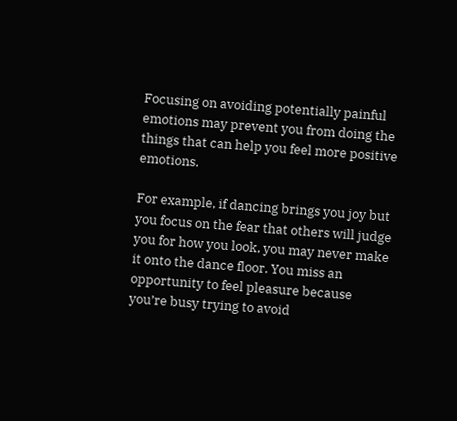Focusing on avoiding potentially painful emotions may prevent you from doing the things that can help you feel more positive emotions.

For example, if dancing brings you joy but you focus on the fear that others will judge you for how you look, you may never make it onto the dance floor. You miss an opportunity to feel pleasure because you’re busy trying to avoid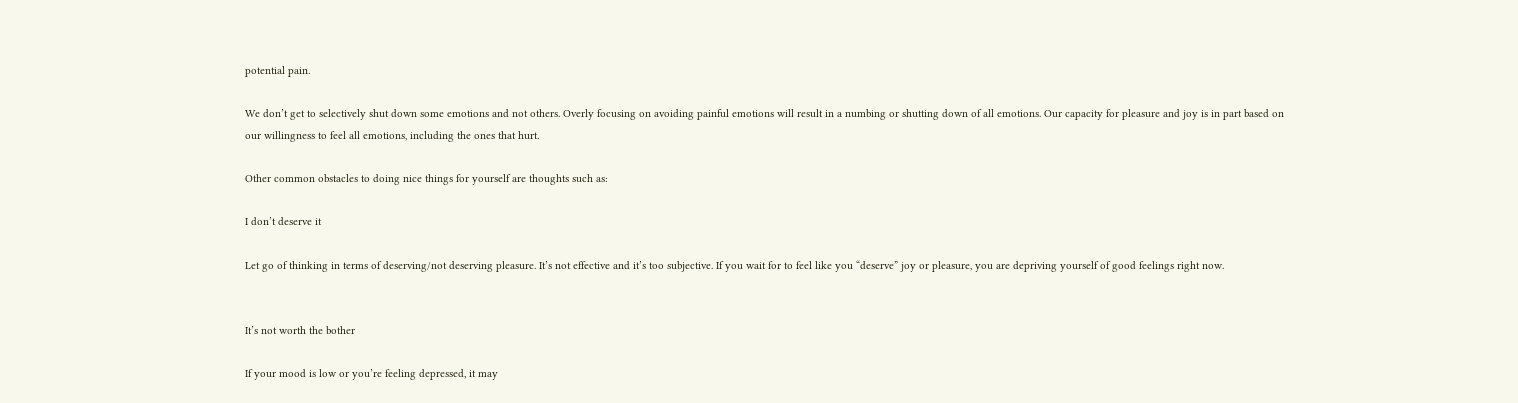potential pain.

We don’t get to selectively shut down some emotions and not others. Overly focusing on avoiding painful emotions will result in a numbing or shutting down of all emotions. Our capacity for pleasure and joy is in part based on our willingness to feel all emotions, including the ones that hurt.

Other common obstacles to doing nice things for yourself are thoughts such as:

I don’t deserve it

Let go of thinking in terms of deserving/not deserving pleasure. It’s not effective and it’s too subjective. If you wait for to feel like you “deserve” joy or pleasure, you are depriving yourself of good feelings right now.


It’s not worth the bother

If your mood is low or you’re feeling depressed, it may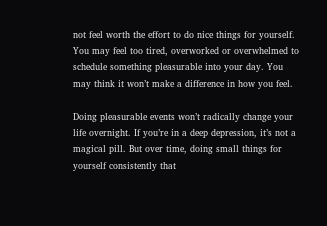not feel worth the effort to do nice things for yourself. You may feel too tired, overworked or overwhelmed to schedule something pleasurable into your day. You may think it won’t make a difference in how you feel.

Doing pleasurable events won’t radically change your life overnight. If you’re in a deep depression, it’s not a magical pill. But over time, doing small things for yourself consistently that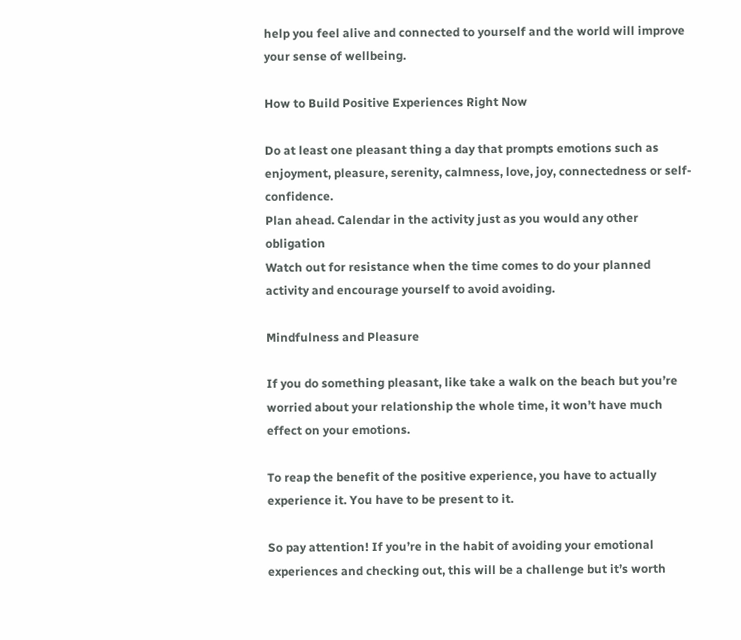help you feel alive and connected to yourself and the world will improve your sense of wellbeing.

How to Build Positive Experiences Right Now

Do at least one pleasant thing a day that prompts emotions such as enjoyment, pleasure, serenity, calmness, love, joy, connectedness or self-confidence.
Plan ahead. Calendar in the activity just as you would any other obligation
Watch out for resistance when the time comes to do your planned activity and encourage yourself to avoid avoiding.

Mindfulness and Pleasure

If you do something pleasant, like take a walk on the beach but you’re worried about your relationship the whole time, it won’t have much effect on your emotions.

To reap the benefit of the positive experience, you have to actually experience it. You have to be present to it.

So pay attention! If you’re in the habit of avoiding your emotional experiences and checking out, this will be a challenge but it’s worth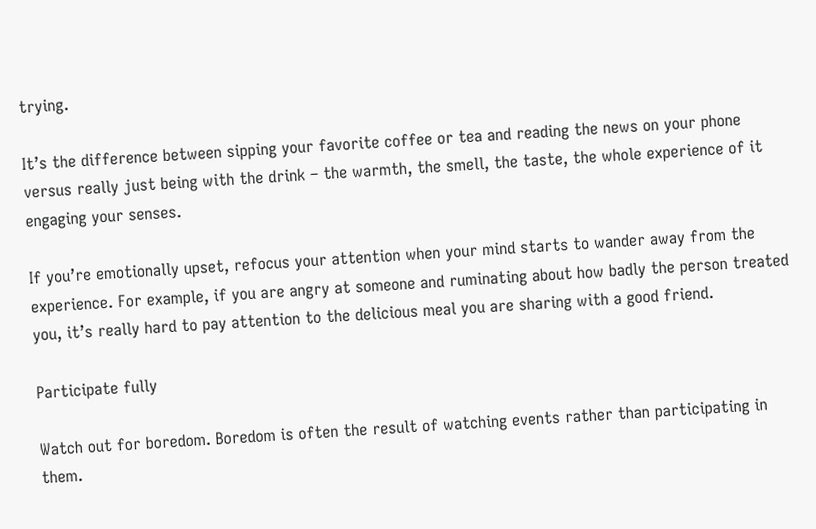trying.

It’s the difference between sipping your favorite coffee or tea and reading the news on your phone versus really just being with the drink – the warmth, the smell, the taste, the whole experience of it engaging your senses.

If you’re emotionally upset, refocus your attention when your mind starts to wander away from the experience. For example, if you are angry at someone and ruminating about how badly the person treated you, it’s really hard to pay attention to the delicious meal you are sharing with a good friend.

Participate fully

Watch out for boredom. Boredom is often the result of watching events rather than participating in them.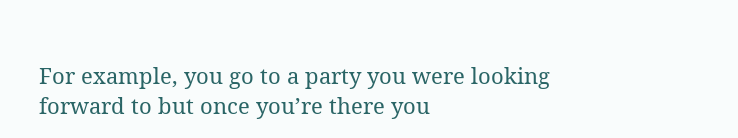For example, you go to a party you were looking forward to but once you’re there you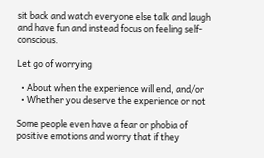sit back and watch everyone else talk and laugh and have fun and instead focus on feeling self-conscious.

Let go of worrying

  • About when the experience will end, and/or
  • Whether you deserve the experience or not

Some people even have a fear or phobia of positive emotions and worry that if they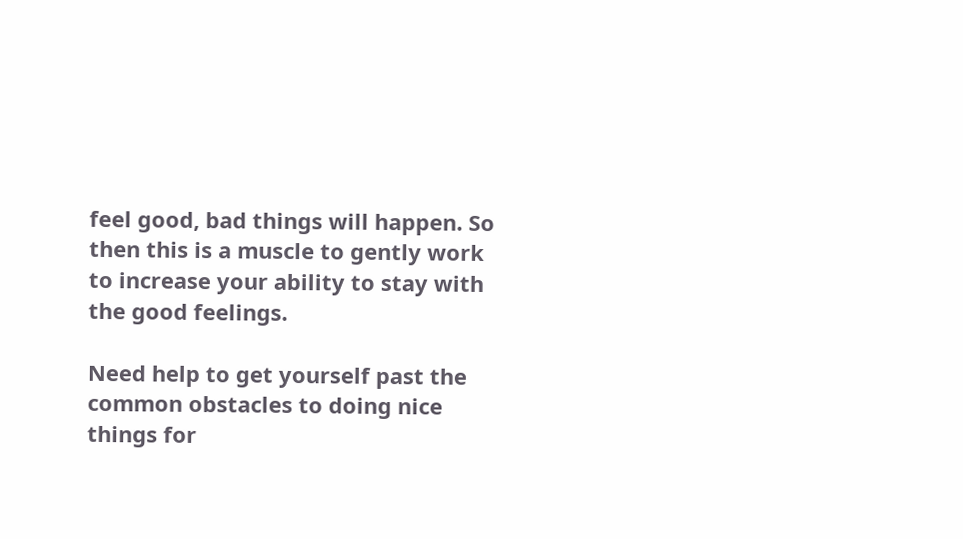feel good, bad things will happen. So then this is a muscle to gently work to increase your ability to stay with the good feelings.

Need help to get yourself past the common obstacles to doing nice things for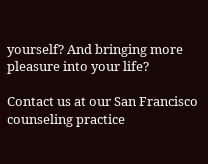yourself? And bringing more pleasure into your life?

Contact us at our San Francisco counseling practice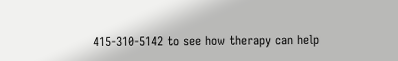415-310-5142 to see how therapy can help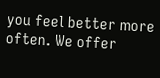you feel better more often. We offer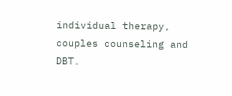individual therapy, couples counseling and DBT.